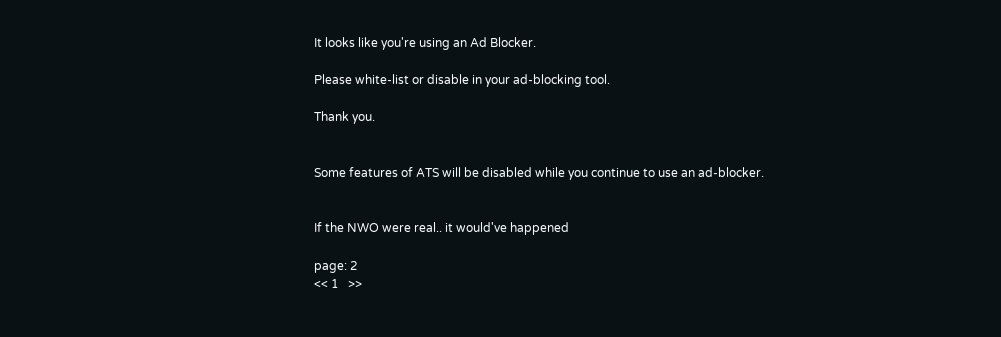It looks like you're using an Ad Blocker.

Please white-list or disable in your ad-blocking tool.

Thank you.


Some features of ATS will be disabled while you continue to use an ad-blocker.


If the NWO were real.. it would've happened

page: 2
<< 1   >>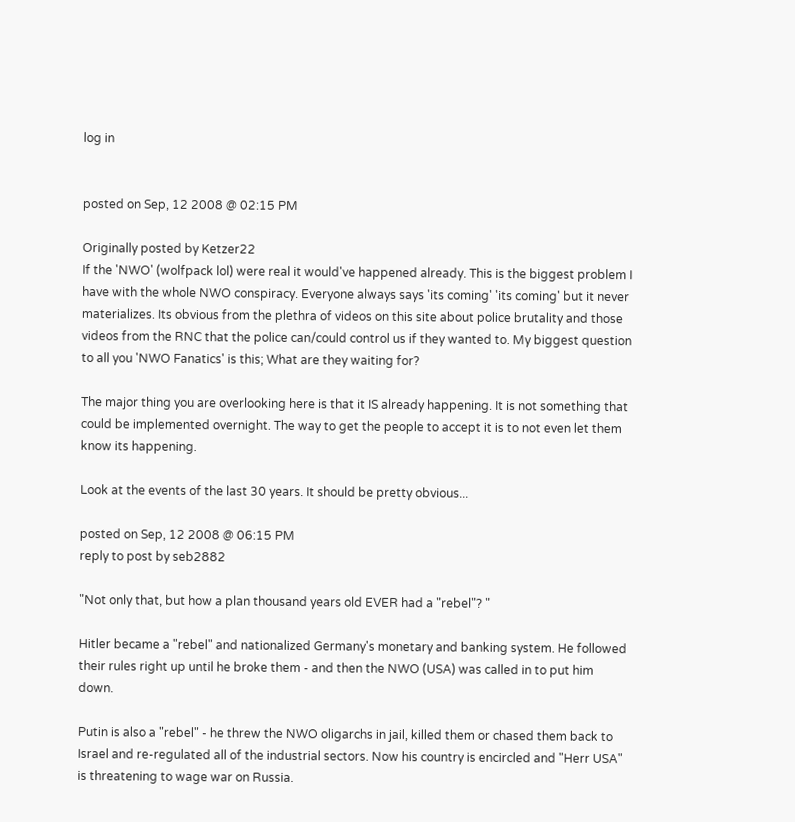log in


posted on Sep, 12 2008 @ 02:15 PM

Originally posted by Ketzer22
If the 'NWO' (wolfpack lol) were real it would've happened already. This is the biggest problem I have with the whole NWO conspiracy. Everyone always says 'its coming' 'its coming' but it never materializes. Its obvious from the plethra of videos on this site about police brutality and those videos from the RNC that the police can/could control us if they wanted to. My biggest question to all you 'NWO Fanatics' is this; What are they waiting for?

The major thing you are overlooking here is that it IS already happening. It is not something that could be implemented overnight. The way to get the people to accept it is to not even let them know its happening.

Look at the events of the last 30 years. It should be pretty obvious...

posted on Sep, 12 2008 @ 06:15 PM
reply to post by seb2882

"Not only that, but how a plan thousand years old EVER had a "rebel"? "

Hitler became a "rebel" and nationalized Germany's monetary and banking system. He followed their rules right up until he broke them - and then the NWO (USA) was called in to put him down.

Putin is also a "rebel" - he threw the NWO oligarchs in jail, killed them or chased them back to Israel and re-regulated all of the industrial sectors. Now his country is encircled and "Herr USA" is threatening to wage war on Russia.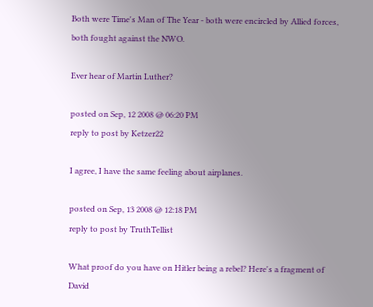Both were Time's Man of The Year - both were encircled by Allied forces, both fought against the NWO.

Ever hear of Martin Luther?

posted on Sep, 12 2008 @ 06:20 PM
reply to post by Ketzer22

I agree, I have the same feeling about airplanes.

posted on Sep, 13 2008 @ 12:18 PM
reply to post by TruthTellist

What proof do you have on Hitler being a rebel? Here's a fragment of David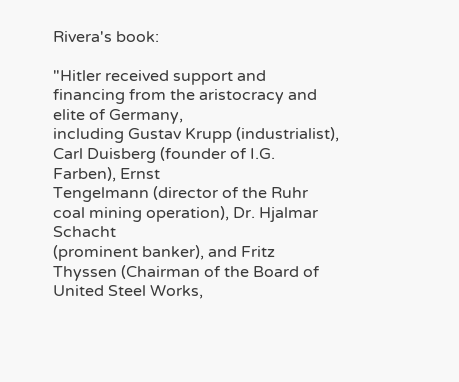Rivera's book:

"Hitler received support and financing from the aristocracy and elite of Germany,
including Gustav Krupp (industrialist), Carl Duisberg (founder of I.G. Farben), Ernst
Tengelmann (director of the Ruhr coal mining operation), Dr. Hjalmar Schacht
(prominent banker), and Fritz Thyssen (Chairman of the Board of United Steel Works,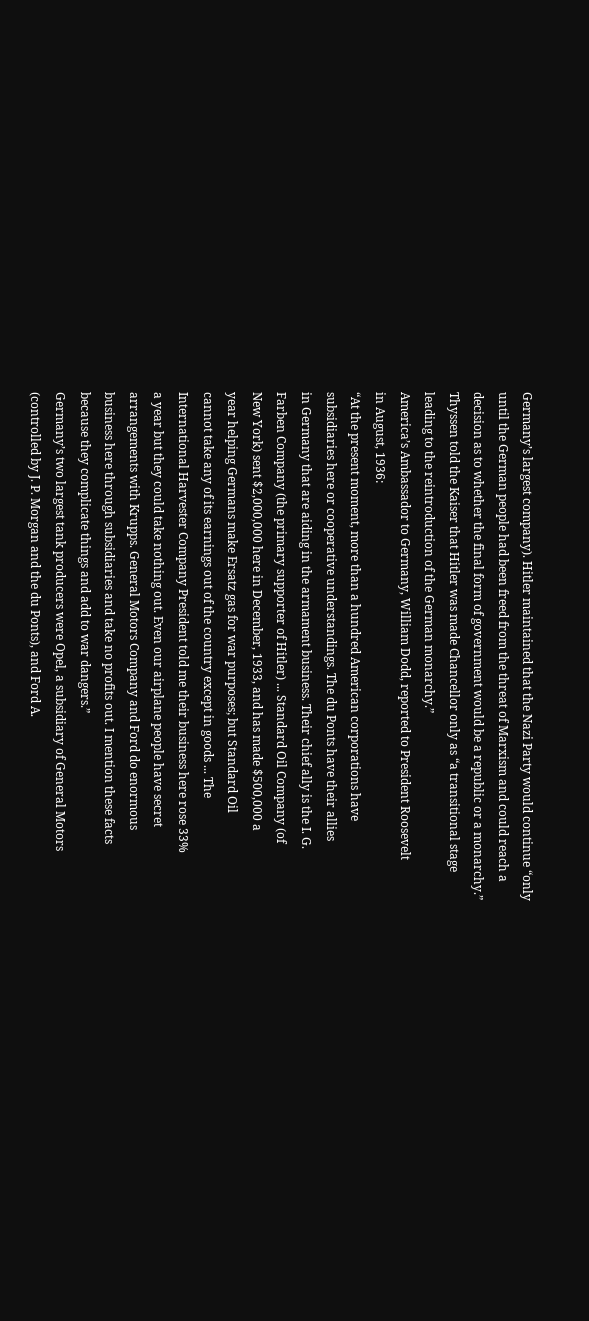Germany’s largest company). Hitler maintained that the Nazi Party would continue “only
until the German people had been freed from the threat of Marxism and could reach a
decision as to whether the final form of government would be a republic or a monarchy.”
Thyssen told the Kaiser that Hitler was made Chancellor only as “a transitional stage
leading to the reintroduction of the German monarchy.”
America’s Ambassador to Germany, William Dodd, reported to President Roosevelt
in August, 1936:
“At the present moment, more than a hundred American corporations have
subsidiaries here or cooperative understandings. The du Ponts have their allies
in Germany that are aiding in the armament business. Their chief ally is the I. G.
Farben Company (the primary supporter of Hitler) ... Standard Oil Company (of
New York) sent $2,000,000 here in December, 1933, and has made $500,000 a
year helping Germans make Ersatz gas for war purposes; but Standard Oil
cannot take any of its earnings out of the country except in goods ... The
International Harvester Company President told me their business here rose 33%
a year but they could take nothing out. Even our airplane people have secret
arrangements with Krupps. General Motors Company and Ford do enormous
business here through subsidiaries and take no profits out. I mention these facts
because they complicate things and add to war dangers.”
Germany’s two largest tank producers were Opel, a subsidiary of General Motors
(controlled by J. P. Morgan and the du Ponts), and Ford A.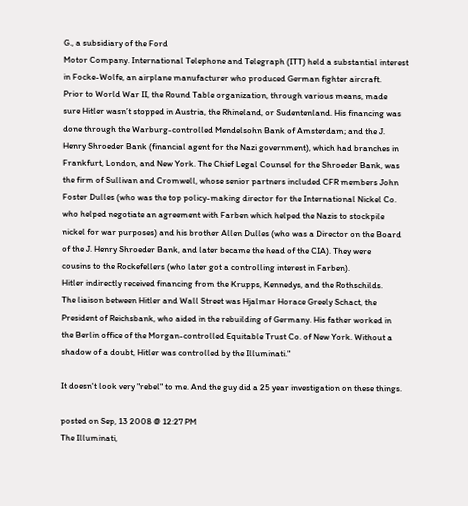G., a subsidiary of the Ford
Motor Company. International Telephone and Telegraph (ITT) held a substantial interest
in Focke-Wolfe, an airplane manufacturer who produced German fighter aircraft.
Prior to World War II, the Round Table organization, through various means, made
sure Hitler wasn’t stopped in Austria, the Rhineland, or Sudentenland. His financing was
done through the Warburg-controlled Mendelsohn Bank of Amsterdam; and the J.
Henry Shroeder Bank (financial agent for the Nazi government), which had branches in
Frankfurt, London, and New York. The Chief Legal Counsel for the Shroeder Bank, was
the firm of Sullivan and Cromwell, whose senior partners included CFR members John
Foster Dulles (who was the top policy-making director for the International Nickel Co.
who helped negotiate an agreement with Farben which helped the Nazis to stockpile
nickel for war purposes) and his brother Allen Dulles (who was a Director on the Board
of the J. Henry Shroeder Bank, and later became the head of the CIA). They were
cousins to the Rockefellers (who later got a controlling interest in Farben).
Hitler indirectly received financing from the Krupps, Kennedys, and the Rothschilds.
The liaison between Hitler and Wall Street was Hjalmar Horace Greely Schact, the
President of Reichsbank, who aided in the rebuilding of Germany. His father worked in
the Berlin office of the Morgan-controlled Equitable Trust Co. of New York. Without a
shadow of a doubt, Hitler was controlled by the Illuminati."

It doesn't look very "rebel" to me. And the guy did a 25 year investigation on these things.

posted on Sep, 13 2008 @ 12:27 PM
The Illuminati,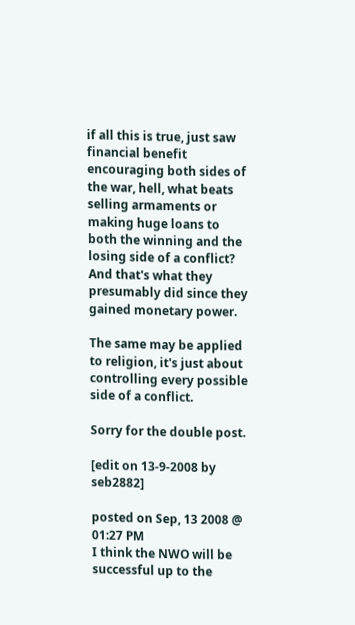if all this is true, just saw financial benefit encouraging both sides of the war, hell, what beats selling armaments or making huge loans to both the winning and the losing side of a conflict? And that's what they presumably did since they gained monetary power.

The same may be applied to religion, it's just about controlling every possible side of a conflict.

Sorry for the double post.

[edit on 13-9-2008 by seb2882]

posted on Sep, 13 2008 @ 01:27 PM
I think the NWO will be successful up to the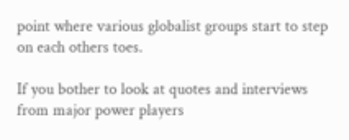point where various globalist groups start to step on each others toes.

If you bother to look at quotes and interviews from major power players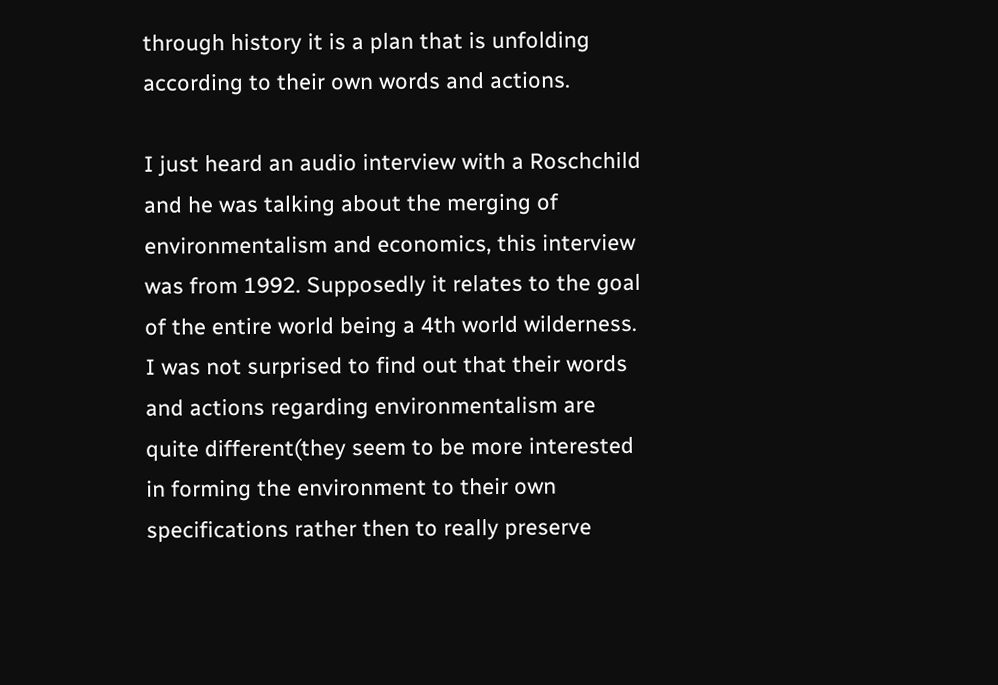through history it is a plan that is unfolding according to their own words and actions.

I just heard an audio interview with a Roschchild and he was talking about the merging of environmentalism and economics, this interview was from 1992. Supposedly it relates to the goal of the entire world being a 4th world wilderness. I was not surprised to find out that their words and actions regarding environmentalism are quite different(they seem to be more interested in forming the environment to their own specifications rather then to really preserve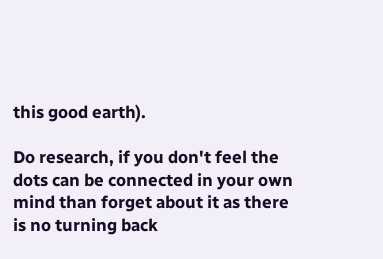this good earth).

Do research, if you don't feel the dots can be connected in your own mind than forget about it as there is no turning back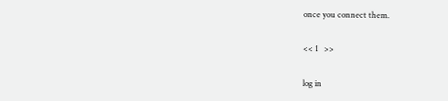once you connect them.

<< 1   >>

log in